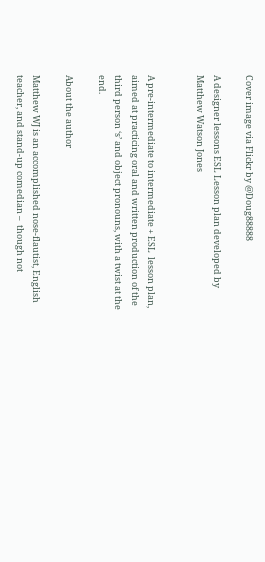Cover image via Flickr by @Doug88888

A designer lessons ESL Lesson plan developed by Matthew Watson Jones


A pre-intermediate to intermediate + ESL  lesson plan, aimed at practicing oral and written production of the third person ‘s’ and object pronouns, with a twist at the end.

About the author

Matthew WJ is an accomplished nose-flautist, English teacher, and stand-up comedian –  though not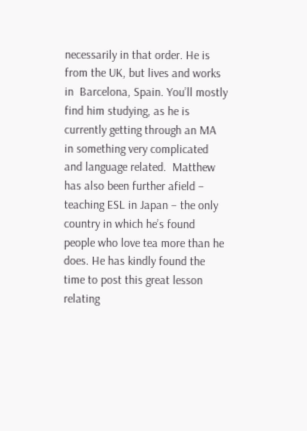necessarily in that order. He is from the UK, but lives and works in  Barcelona, Spain. You’ll mostly find him studying, as he is currently getting through an MA in something very complicated and language related.  Matthew has also been further afield – teaching ESL in Japan – the only country in which he’s found people who love tea more than he does. He has kindly found the time to post this great lesson relating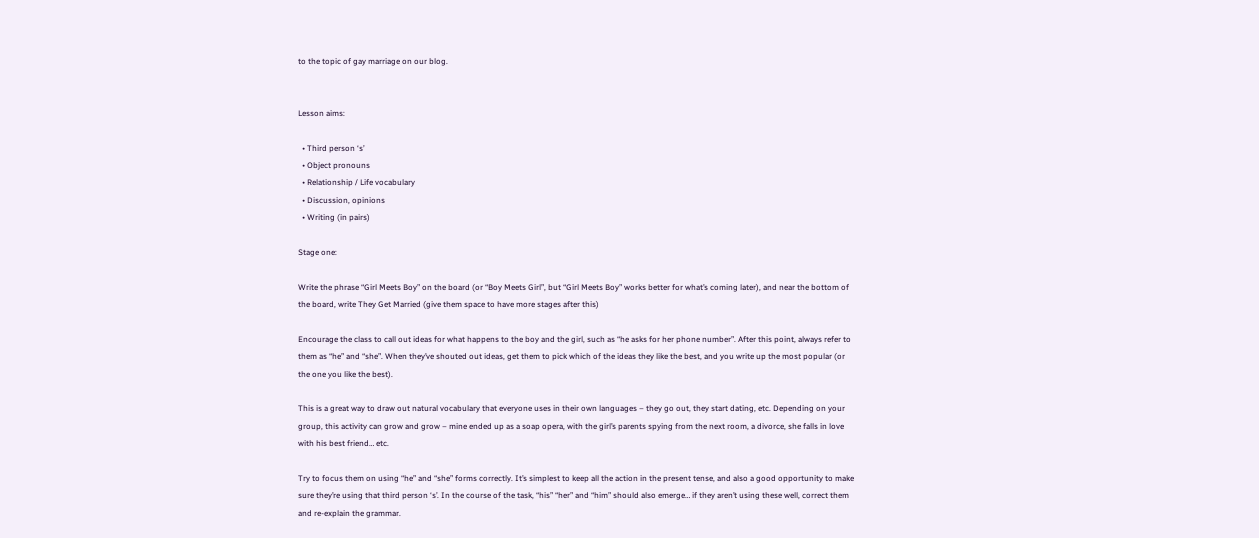to the topic of gay marriage on our blog.


Lesson aims:

  • Third person ‘s’
  • Object pronouns
  • Relationship / Life vocabulary
  • Discussion, opinions
  • Writing (in pairs)

Stage one:

Write the phrase “Girl Meets Boy” on the board (or “Boy Meets Girl”, but “Girl Meets Boy” works better for what’s coming later), and near the bottom of the board, write They Get Married (give them space to have more stages after this)

Encourage the class to call out ideas for what happens to the boy and the girl, such as “he asks for her phone number”. After this point, always refer to them as “he” and “she”. When they’ve shouted out ideas, get them to pick which of the ideas they like the best, and you write up the most popular (or the one you like the best).

This is a great way to draw out natural vocabulary that everyone uses in their own languages – they go out, they start dating, etc. Depending on your group, this activity can grow and grow – mine ended up as a soap opera, with the girl’s parents spying from the next room, a divorce, she falls in love with his best friend… etc.

Try to focus them on using “he” and “she” forms correctly. It’s simplest to keep all the action in the present tense, and also a good opportunity to make sure they’re using that third person ‘s’. In the course of the task, “his” “her” and “him” should also emerge… if they aren’t using these well, correct them and re-explain the grammar.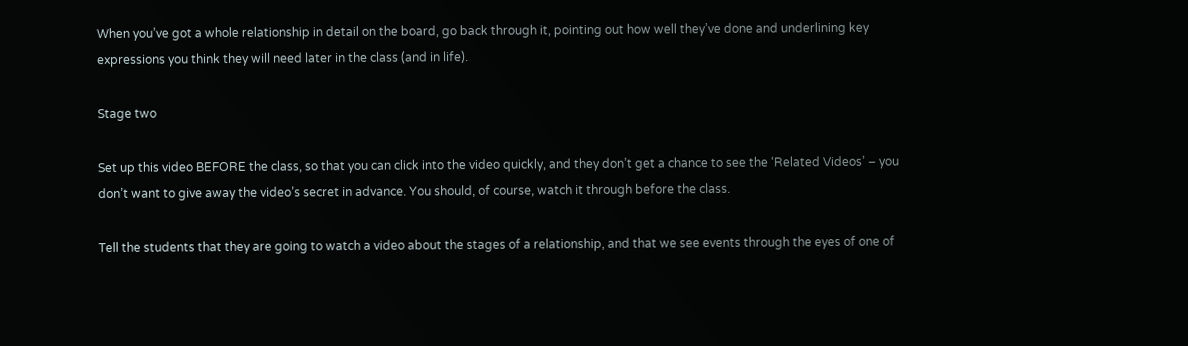When you’ve got a whole relationship in detail on the board, go back through it, pointing out how well they’ve done and underlining key expressions you think they will need later in the class (and in life).

Stage two

Set up this video BEFORE the class, so that you can click into the video quickly, and they don’t get a chance to see the ‘Related Videos’ – you don’t want to give away the video’s secret in advance. You should, of course, watch it through before the class.

Tell the students that they are going to watch a video about the stages of a relationship, and that we see events through the eyes of one of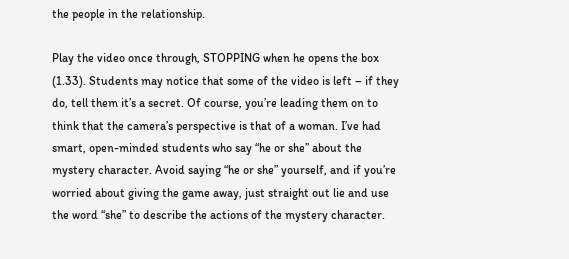the people in the relationship.

Play the video once through, STOPPING when he opens the box (1.33). Students may notice that some of the video is left – if they do, tell them it’s a secret. Of course, you’re leading them on to think that the camera’s perspective is that of a woman. I’ve had smart, open-minded students who say “he or she” about the mystery character. Avoid saying “he or she” yourself, and if you’re worried about giving the game away, just straight out lie and use the word “she” to describe the actions of the mystery character.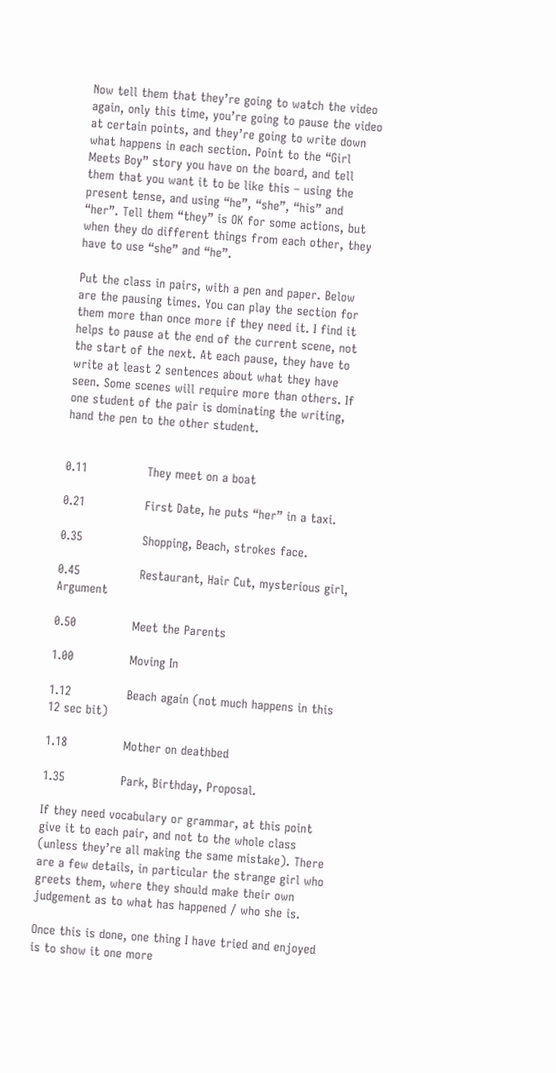Now tell them that they’re going to watch the video again, only this time, you’re going to pause the video at certain points, and they’re going to write down what happens in each section. Point to the “Girl Meets Boy” story you have on the board, and tell them that you want it to be like this – using the present tense, and using “he”, “she”, “his” and “her”. Tell them “they” is OK for some actions, but when they do different things from each other, they have to use “she” and “he”.

Put the class in pairs, with a pen and paper. Below are the pausing times. You can play the section for them more than once more if they need it. I find it helps to pause at the end of the current scene, not the start of the next. At each pause, they have to write at least 2 sentences about what they have seen. Some scenes will require more than others. If one student of the pair is dominating the writing, hand the pen to the other student.


0.11               They meet on a boat

0.21               First Date, he puts “her” in a taxi.

0.35               Shopping, Beach, strokes face.

0.45               Restaurant, Hair Cut, mysterious girl, Argument

0.50              Meet the Parents

1.00              Moving In

1.12              Beach again (not much happens in this 12 sec bit)

1.18              Mother on deathbed

1.35              Park, Birthday, Proposal.

If they need vocabulary or grammar, at this point give it to each pair, and not to the whole class (unless they’re all making the same mistake). There are a few details, in particular the strange girl who greets them, where they should make their own judgement as to what has happened / who she is.

Once this is done, one thing I have tried and enjoyed is to show it one more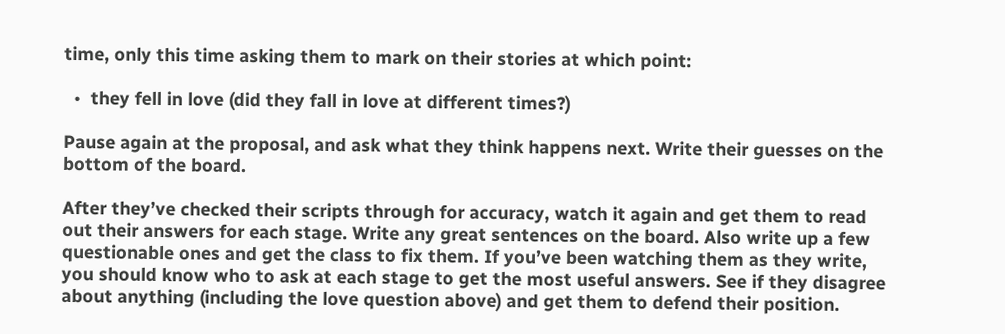time, only this time asking them to mark on their stories at which point:

  •  they fell in love (did they fall in love at different times?)

Pause again at the proposal, and ask what they think happens next. Write their guesses on the bottom of the board.

After they’ve checked their scripts through for accuracy, watch it again and get them to read out their answers for each stage. Write any great sentences on the board. Also write up a few questionable ones and get the class to fix them. If you’ve been watching them as they write, you should know who to ask at each stage to get the most useful answers. See if they disagree about anything (including the love question above) and get them to defend their position.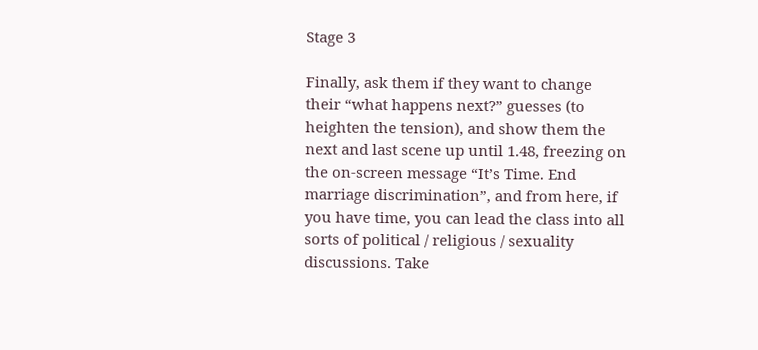Stage 3

Finally, ask them if they want to change their “what happens next?” guesses (to heighten the tension), and show them the next and last scene up until 1.48, freezing on the on-screen message “It’s Time. End marriage discrimination”, and from here, if you have time, you can lead the class into all sorts of political / religious / sexuality discussions. Take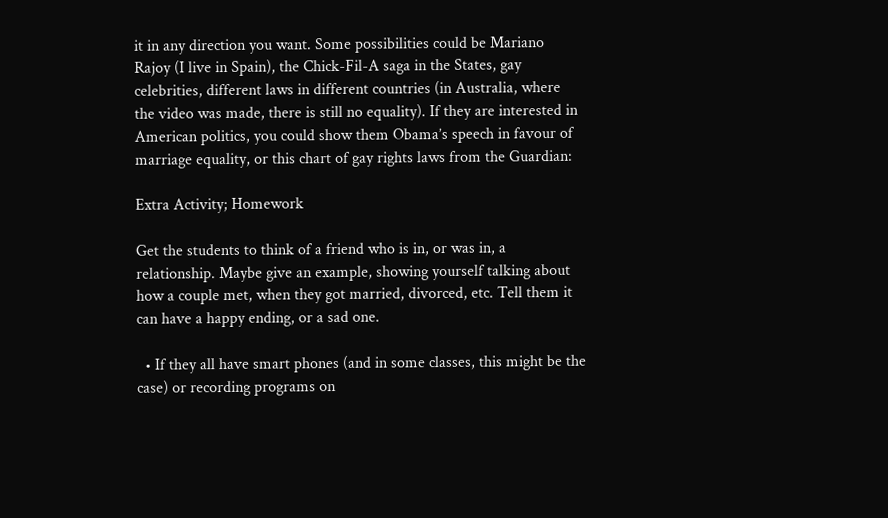it in any direction you want. Some possibilities could be Mariano Rajoy (I live in Spain), the Chick-Fil-A saga in the States, gay celebrities, different laws in different countries (in Australia, where the video was made, there is still no equality). If they are interested in American politics, you could show them Obama’s speech in favour of marriage equality, or this chart of gay rights laws from the Guardian:

Extra Activity; Homework

Get the students to think of a friend who is in, or was in, a relationship. Maybe give an example, showing yourself talking about how a couple met, when they got married, divorced, etc. Tell them it can have a happy ending, or a sad one.

  • If they all have smart phones (and in some classes, this might be the case) or recording programs on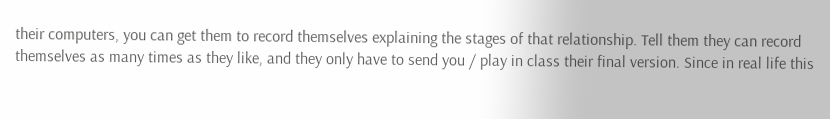their computers, you can get them to record themselves explaining the stages of that relationship. Tell them they can record themselves as many times as they like, and they only have to send you / play in class their final version. Since in real life this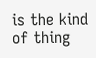is the kind of thing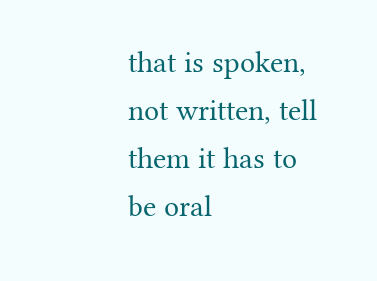that is spoken, not written, tell them it has to be oral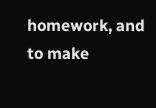homework, and to make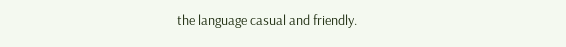the language casual and friendly.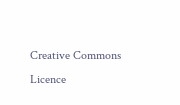Creative Commons Licence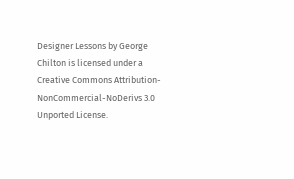Designer Lessons by George Chilton is licensed under a Creative Commons Attribution-NonCommercial-NoDerivs 3.0 Unported License.